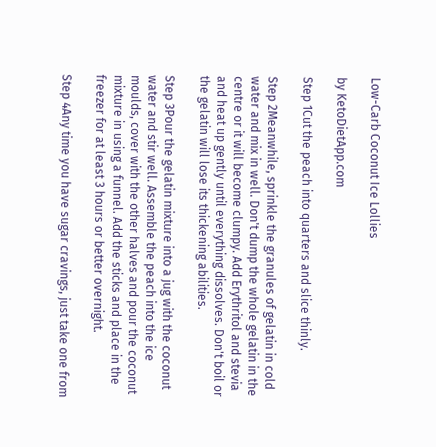Low-Carb Coconut Ice Lollies

by KetoDietApp.com

Step 1Cut the peach into quarters and slice thinly.

Step 2Meanwhile, sprinkle the granules of gelatin in cold water and mix in well. Don't dump the whole gelatin in the centre or it will become clumpy. Add Erythritol and stevia and heat up gently until everything dissolves. Don't boil or the gelatin will lose its thickening abilities.

Step 3Pour the gelatin mixture into a jug with the coconut water and stir well. Assemble the peach into the ice moulds, cover with the other halves and pour the coconut mixture in using a funnel. Add the sticks and place in the freezer for at least 3 hours or better overnight.

Step 4Any time you have sugar cravings, just take one from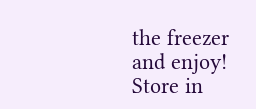the freezer and enjoy! Store in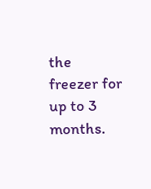the freezer for up to 3 months.